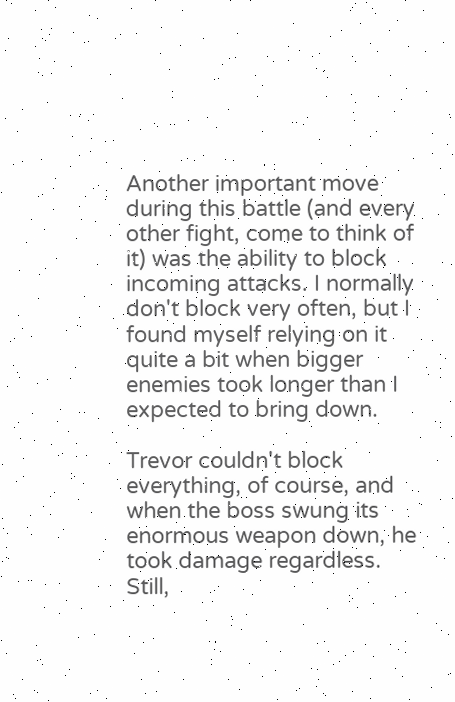Another important move during this battle (and every other fight, come to think of it) was the ability to block incoming attacks. I normally don't block very often, but I found myself relying on it quite a bit when bigger enemies took longer than I expected to bring down.

Trevor couldn't block everything, of course, and when the boss swung its enormous weapon down, he took damage regardless. Still,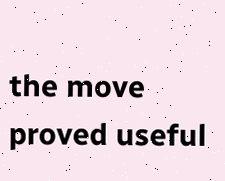the move proved useful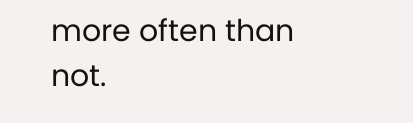more often than not.